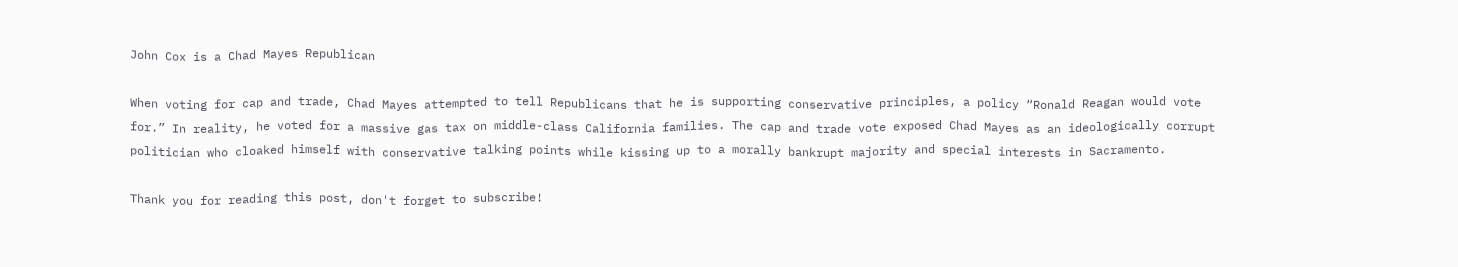John Cox is a Chad Mayes Republican

When voting for cap and trade, Chad Mayes attempted to tell Republicans that he is supporting conservative principles, a policy “Ronald Reagan would vote for.” In reality, he voted for a massive gas tax on middle-class California families. The cap and trade vote exposed Chad Mayes as an ideologically corrupt politician who cloaked himself with conservative talking points while kissing up to a morally bankrupt majority and special interests in Sacramento.

Thank you for reading this post, don't forget to subscribe!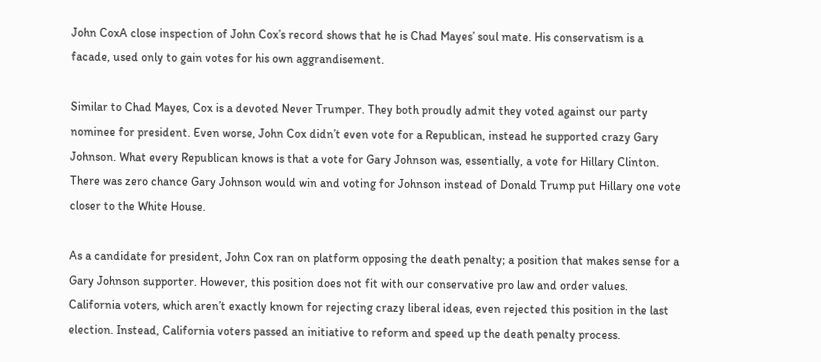John CoxA close inspection of John Cox’s record shows that he is Chad Mayes’ soul mate. His conservatism is a facade, used only to gain votes for his own aggrandisement.

Similar to Chad Mayes, Cox is a devoted Never Trumper. They both proudly admit they voted against our party nominee for president. Even worse, John Cox didn’t even vote for a Republican, instead he supported crazy Gary Johnson. What every Republican knows is that a vote for Gary Johnson was, essentially, a vote for Hillary Clinton. There was zero chance Gary Johnson would win and voting for Johnson instead of Donald Trump put Hillary one vote closer to the White House.

As a candidate for president, John Cox ran on platform opposing the death penalty; a position that makes sense for a Gary Johnson supporter. However, this position does not fit with our conservative pro law and order values. California voters, which aren’t exactly known for rejecting crazy liberal ideas, even rejected this position in the last election. Instead, California voters passed an initiative to reform and speed up the death penalty process.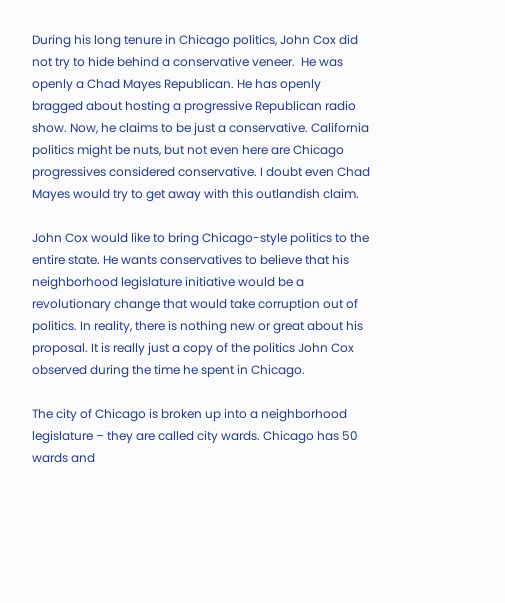During his long tenure in Chicago politics, John Cox did not try to hide behind a conservative veneer.  He was openly a Chad Mayes Republican. He has openly bragged about hosting a progressive Republican radio show. Now, he claims to be just a conservative. California politics might be nuts, but not even here are Chicago progressives considered conservative. I doubt even Chad Mayes would try to get away with this outlandish claim.

John Cox would like to bring Chicago-style politics to the entire state. He wants conservatives to believe that his neighborhood legislature initiative would be a revolutionary change that would take corruption out of politics. In reality, there is nothing new or great about his proposal. It is really just a copy of the politics John Cox observed during the time he spent in Chicago.

The city of Chicago is broken up into a neighborhood legislature – they are called city wards. Chicago has 50 wards and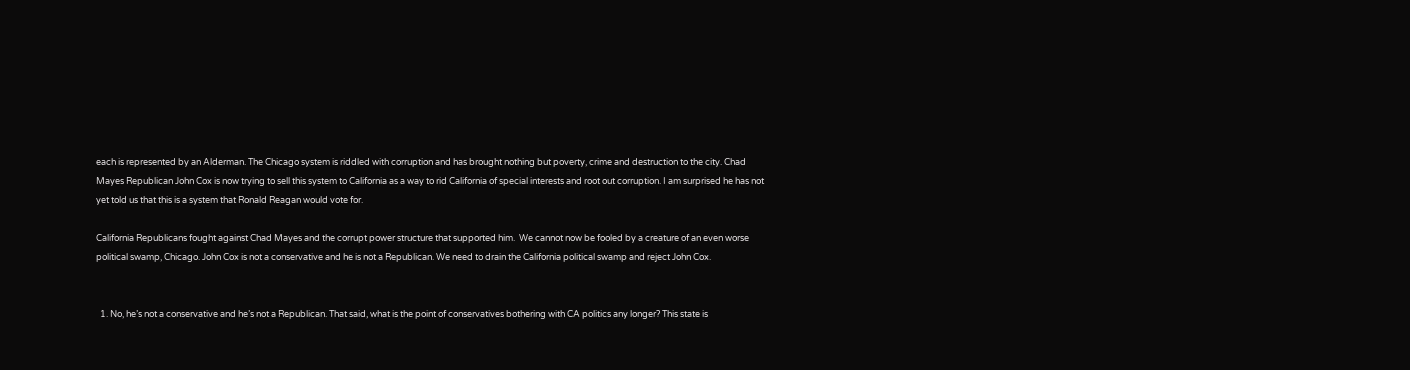each is represented by an Alderman. The Chicago system is riddled with corruption and has brought nothing but poverty, crime and destruction to the city. Chad Mayes Republican John Cox is now trying to sell this system to California as a way to rid California of special interests and root out corruption. I am surprised he has not yet told us that this is a system that Ronald Reagan would vote for.

California Republicans fought against Chad Mayes and the corrupt power structure that supported him.  We cannot now be fooled by a creature of an even worse political swamp, Chicago. John Cox is not a conservative and he is not a Republican. We need to drain the California political swamp and reject John Cox.


  1. No, he’s not a conservative and he’s not a Republican. That said, what is the point of conservatives bothering with CA politics any longer? This state is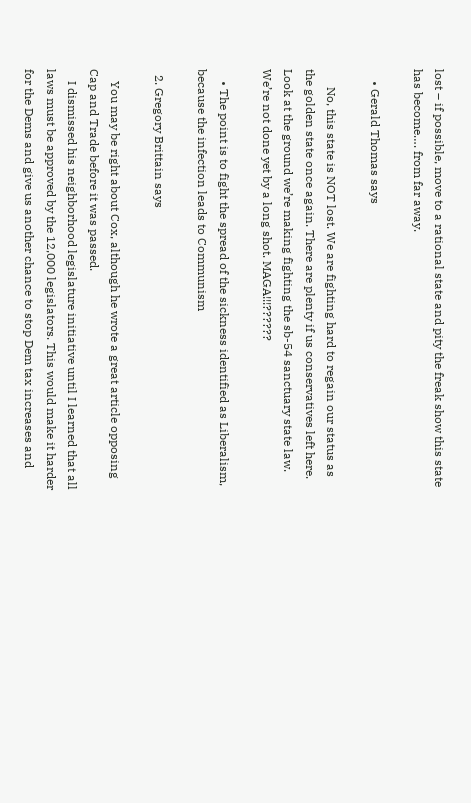lost – if possible, move to a rational state and pity the freak show this state has become…. from far away.

    • Gerald Thomas says

      No, this state is NOT lost. We are fighting hard to regain our status as the golden state once again. There are plenty if us conservatives left here. Look at the ground we’re making fighting the sb-54 sanctuary state law. We’re not done yet by a long shot. MAGA!!!??????

    • The point is to fight the spread of the sickness identified as Liberalism, because the infection leads to Communism

  2. Gregory Brittain says

    You may be right about Cox, although he wrote a great article opposing Cap and Trade before it was passed.
    I dismissed his neighborhood legislature initiative until I learned that all laws must be approved by the 12,000 legislators. This would make it harder for the Dems and give us another chance to stop Dem tax increases and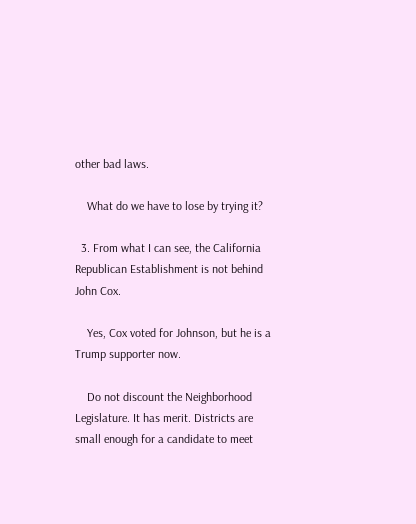other bad laws.

    What do we have to lose by trying it?

  3. From what I can see, the California Republican Establishment is not behind John Cox.

    Yes, Cox voted for Johnson, but he is a Trump supporter now.

    Do not discount the Neighborhood Legislature. It has merit. Districts are small enough for a candidate to meet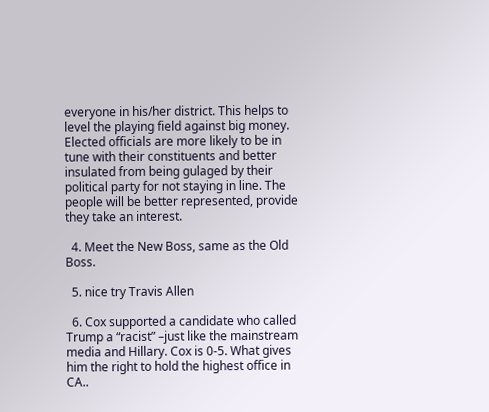everyone in his/her district. This helps to level the playing field against big money. Elected officials are more likely to be in tune with their constituents and better insulated from being gulaged by their political party for not staying in line. The people will be better represented, provide they take an interest.

  4. Meet the New Boss, same as the Old Boss.

  5. nice try Travis Allen

  6. Cox supported a candidate who called Trump a “racist” –just like the mainstream media and Hillary. Cox is 0-5. What gives him the right to hold the highest office in CA..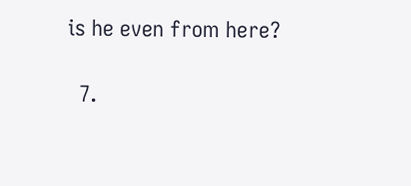is he even from here?

  7.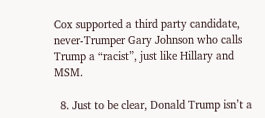Cox supported a third party candidate, never-Trumper Gary Johnson who calls Trump a “racist”, just like Hillary and MSM.

  8. Just to be clear, Donald Trump isn’t a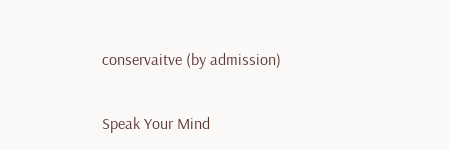conservaitve (by admission)

Speak Your Mind